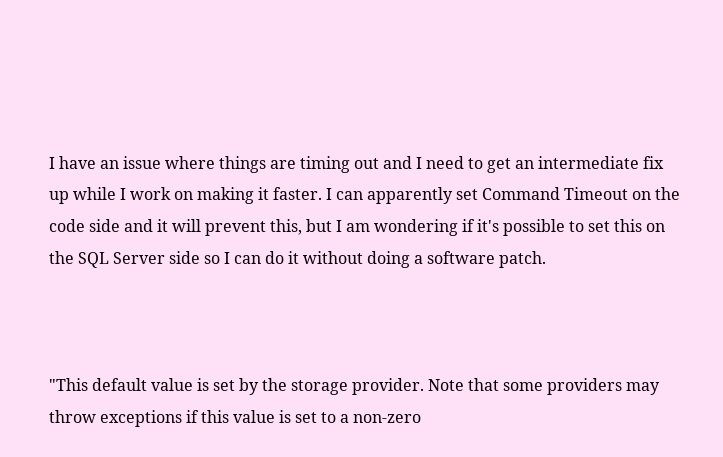I have an issue where things are timing out and I need to get an intermediate fix up while I work on making it faster. I can apparently set Command Timeout on the code side and it will prevent this, but I am wondering if it's possible to set this on the SQL Server side so I can do it without doing a software patch.



"This default value is set by the storage provider. Note that some providers may throw exceptions if this value is set to a non-zero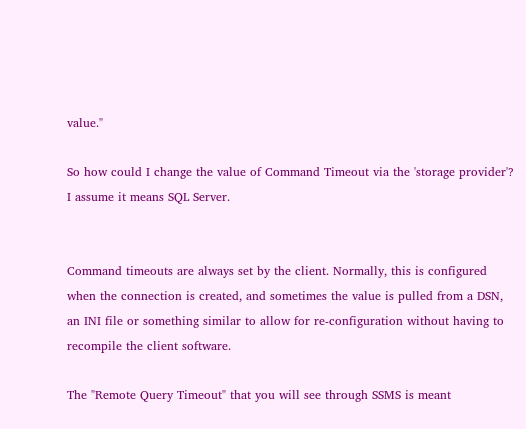value."

So how could I change the value of Command Timeout via the 'storage provider'? I assume it means SQL Server.


Command timeouts are always set by the client. Normally, this is configured when the connection is created, and sometimes the value is pulled from a DSN, an INI file or something similar to allow for re-configuration without having to recompile the client software.

The "Remote Query Timeout" that you will see through SSMS is meant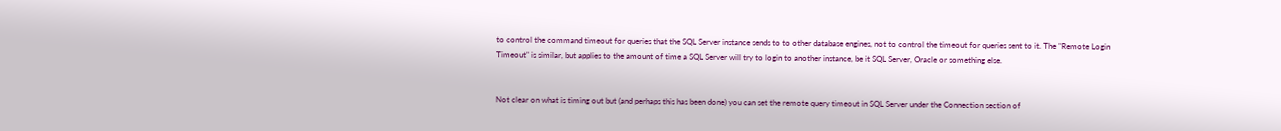to control the command timeout for queries that the SQL Server instance sends to to other database engines, not to control the timeout for queries sent to it. The "Remote Login Timeout" is similar, but applies to the amount of time a SQL Server will try to login to another instance, be it SQL Server, Oracle or something else.


Not clear on what is timing out but (and perhaps this has been done) you can set the remote query timeout in SQL Server under the Connection section of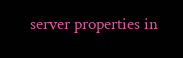server properties in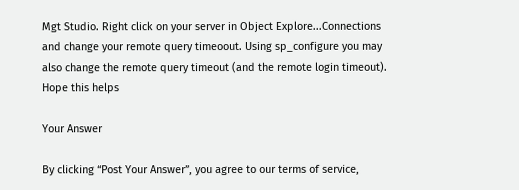Mgt Studio. Right click on your server in Object Explore...Connections and change your remote query timeoout. Using sp_configure you may also change the remote query timeout (and the remote login timeout). Hope this helps

Your Answer

By clicking “Post Your Answer”, you agree to our terms of service,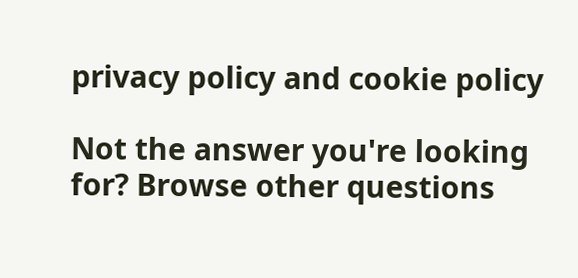privacy policy and cookie policy

Not the answer you're looking for? Browse other questions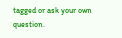tagged or ask your own question.